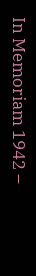In Memoriam 1942 –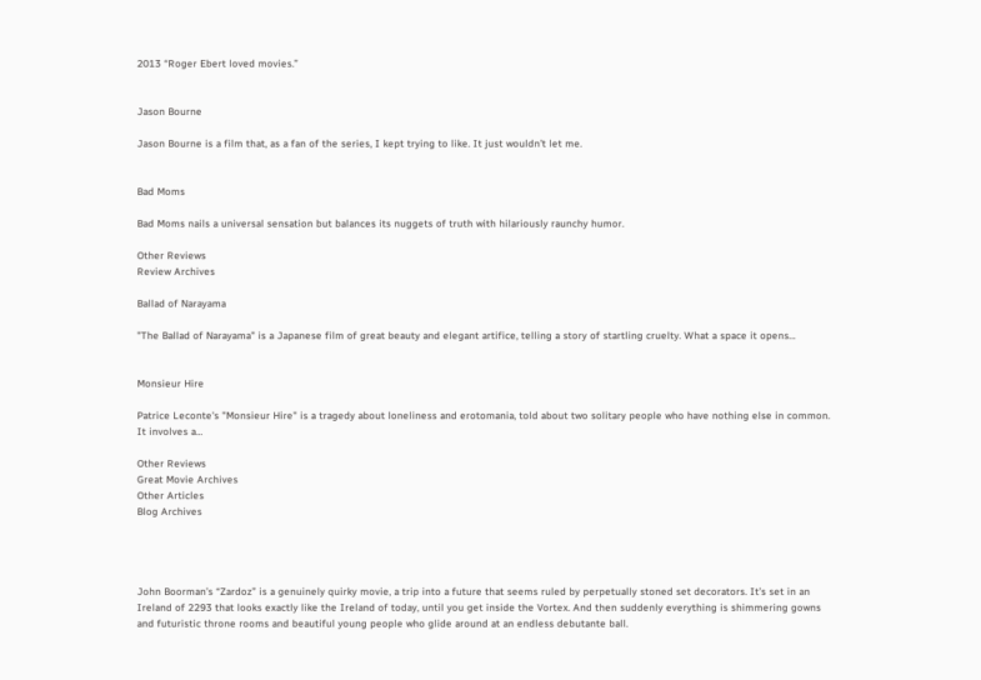2013 “Roger Ebert loved movies.”


Jason Bourne

Jason Bourne is a film that, as a fan of the series, I kept trying to like. It just wouldn’t let me.


Bad Moms

Bad Moms nails a universal sensation but balances its nuggets of truth with hilariously raunchy humor.

Other Reviews
Review Archives

Ballad of Narayama

"The Ballad of Narayama" is a Japanese film of great beauty and elegant artifice, telling a story of startling cruelty. What a space it opens…


Monsieur Hire

Patrice Leconte's "Monsieur Hire" is a tragedy about loneliness and erotomania, told about two solitary people who have nothing else in common. It involves a…

Other Reviews
Great Movie Archives
Other Articles
Blog Archives




John Boorman’s “Zardoz” is a genuinely quirky movie, a trip into a future that seems ruled by perpetually stoned set decorators. It’s set in an Ireland of 2293 that looks exactly like the Ireland of today, until you get inside the Vortex. And then suddenly everything is shimmering gowns and futuristic throne rooms and beautiful young people who glide around at an endless debutante ball.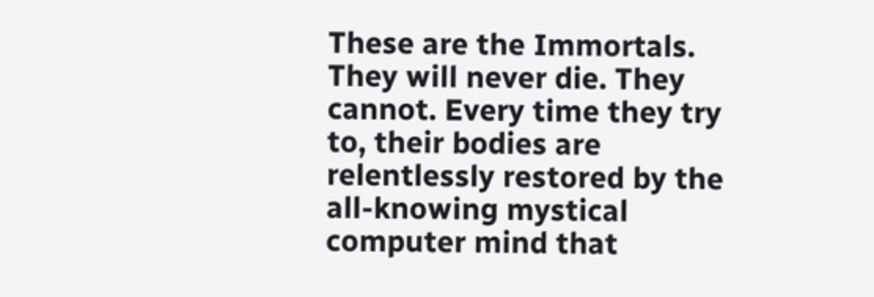These are the Immortals. They will never die. They cannot. Every time they try to, their bodies are relentlessly restored by the all-knowing mystical computer mind that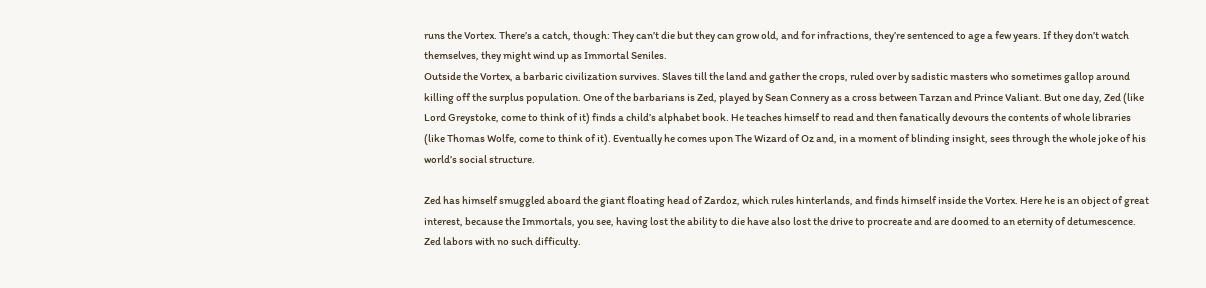runs the Vortex. There’s a catch, though: They can’t die but they can grow old, and for infractions, they’re sentenced to age a few years. If they don’t watch themselves, they might wind up as Immortal Seniles.
Outside the Vortex, a barbaric civilization survives. Slaves till the land and gather the crops, ruled over by sadistic masters who sometimes gallop around killing off the surplus population. One of the barbarians is Zed, played by Sean Connery as a cross between Tarzan and Prince Valiant. But one day, Zed (like Lord Greystoke, come to think of it) finds a child’s alphabet book. He teaches himself to read and then fanatically devours the contents of whole libraries (like Thomas Wolfe, come to think of it). Eventually he comes upon The Wizard of Oz and, in a moment of blinding insight, sees through the whole joke of his world’s social structure.

Zed has himself smuggled aboard the giant floating head of Zardoz, which rules hinterlands, and finds himself inside the Vortex. Here he is an object of great interest, because the Immortals, you see, having lost the ability to die have also lost the drive to procreate and are doomed to an eternity of detumescence. Zed labors with no such difficulty.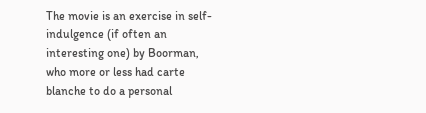The movie is an exercise in self-indulgence (if often an interesting one) by Boorman, who more or less had carte blanche to do a personal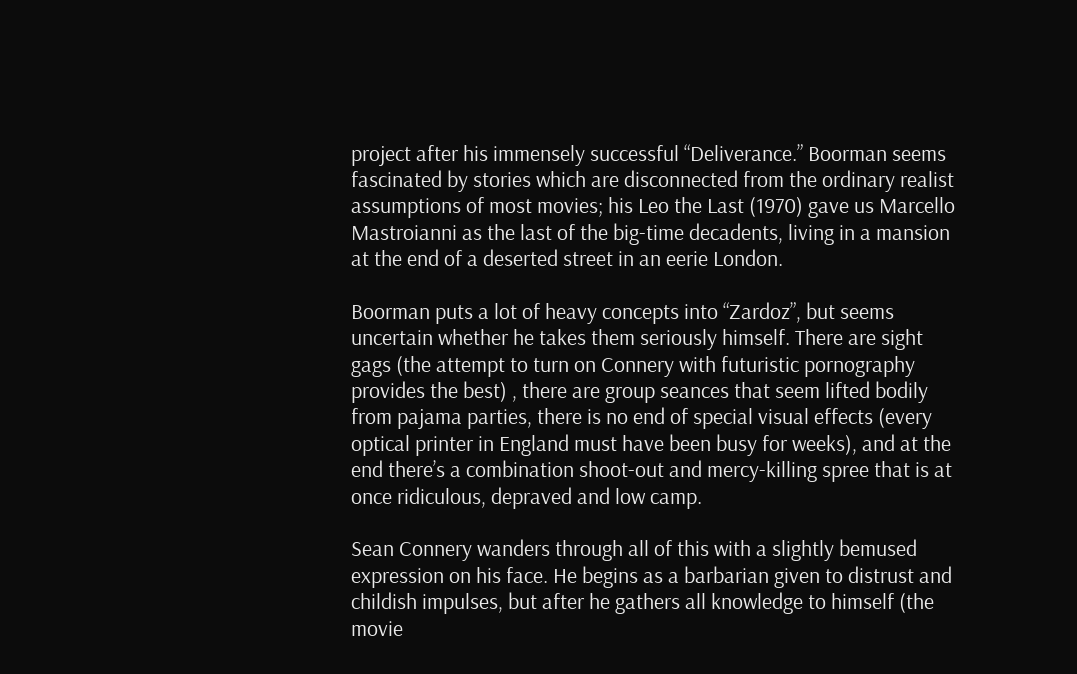project after his immensely successful “Deliverance.” Boorman seems fascinated by stories which are disconnected from the ordinary realist assumptions of most movies; his Leo the Last (1970) gave us Marcello Mastroianni as the last of the big-time decadents, living in a mansion at the end of a deserted street in an eerie London.

Boorman puts a lot of heavy concepts into “Zardoz”, but seems uncertain whether he takes them seriously himself. There are sight gags (the attempt to turn on Connery with futuristic pornography provides the best) , there are group seances that seem lifted bodily from pajama parties, there is no end of special visual effects (every optical printer in England must have been busy for weeks), and at the end there’s a combination shoot-out and mercy-killing spree that is at once ridiculous, depraved and low camp.

Sean Connery wanders through all of this with a slightly bemused expression on his face. He begins as a barbarian given to distrust and childish impulses, but after he gathers all knowledge to himself (the movie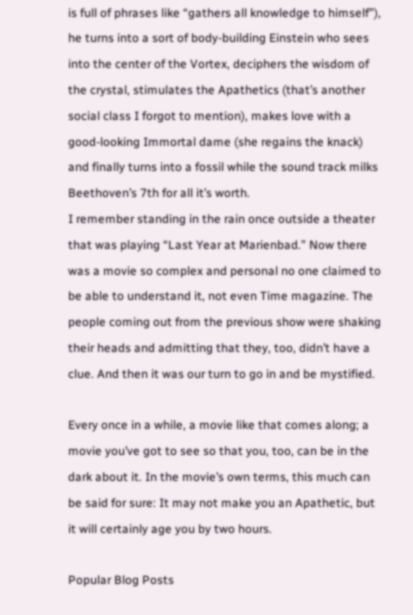is full of phrases like “gathers all knowledge to himself”), he turns into a sort of body-building Einstein who sees into the center of the Vortex, deciphers the wisdom of the crystal, stimulates the Apathetics (that’s another social class I forgot to mention), makes love with a good-looking Immortal dame (she regains the knack) and finally turns into a fossil while the sound track milks Beethoven’s 7th for all it’s worth.
I remember standing in the rain once outside a theater that was playing “Last Year at Marienbad.” Now there was a movie so complex and personal no one claimed to be able to understand it, not even Time magazine. The people coming out from the previous show were shaking their heads and admitting that they, too, didn’t have a clue. And then it was our turn to go in and be mystified.

Every once in a while, a movie like that comes along; a movie you’ve got to see so that you, too, can be in the dark about it. In the movie’s own terms, this much can be said for sure: It may not make you an Apathetic, but it will certainly age you by two hours.

Popular Blog Posts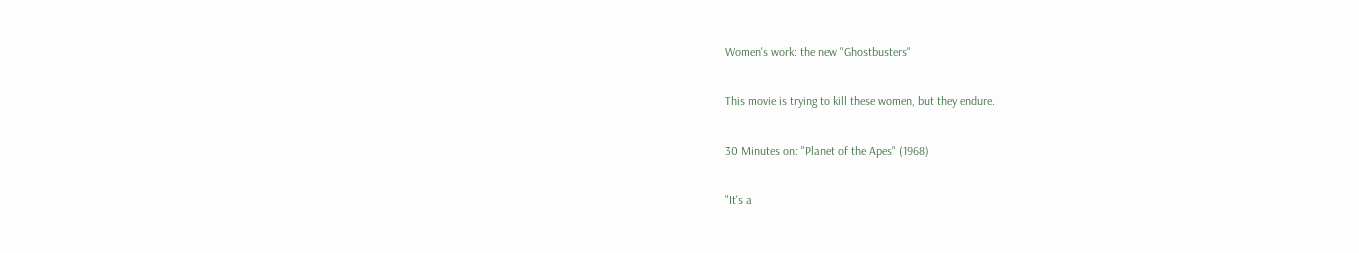Women's work: the new "Ghostbusters"

This movie is trying to kill these women, but they endure.

30 Minutes on: "Planet of the Apes" (1968)

"It's a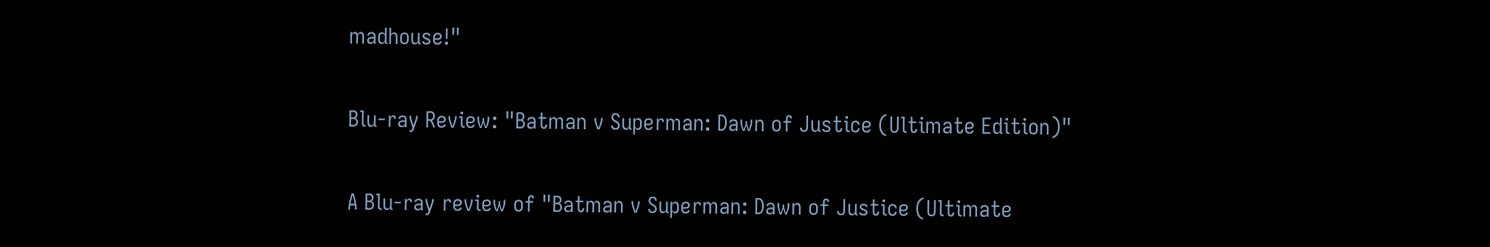madhouse!"

Blu-ray Review: "Batman v Superman: Dawn of Justice (Ultimate Edition)"

A Blu-ray review of "Batman v Superman: Dawn of Justice (Ultimate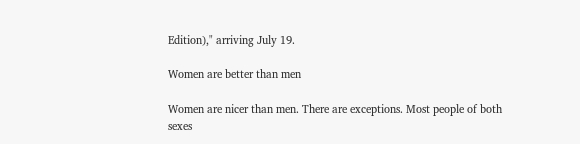Edition)," arriving July 19.

Women are better than men

Women are nicer than men. There are exceptions. Most people of both sexes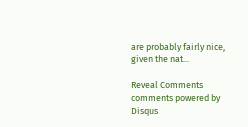are probably fairly nice, given the nat...

Reveal Comments
comments powered by Disqus